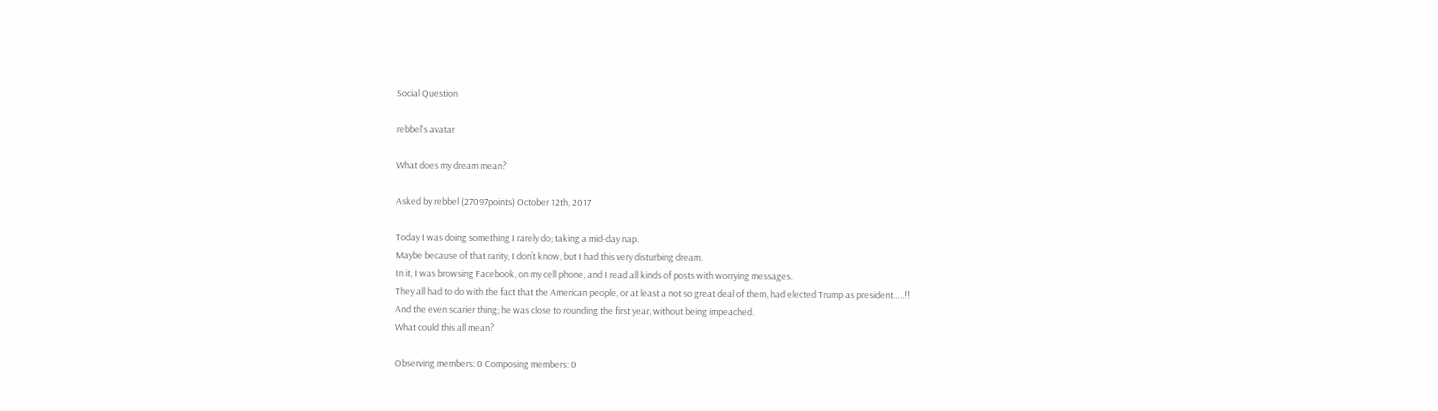Social Question

rebbel's avatar

What does my dream mean?

Asked by rebbel (27097points) October 12th, 2017

Today I was doing something I rarely do; taking a mid-day nap.
Maybe because of that rarity, I don’t know, but I had this very disturbing dream.
In it, I was browsing Facebook, on my cell phone, and I read all kinds of posts with worrying messages.
They all had to do with the fact that the American people, or at least a not so great deal of them, had elected Trump as president…..!!
And the even scarier thing; he was close to rounding the first year, without being impeached.
What could this all mean?

Observing members: 0 Composing members: 0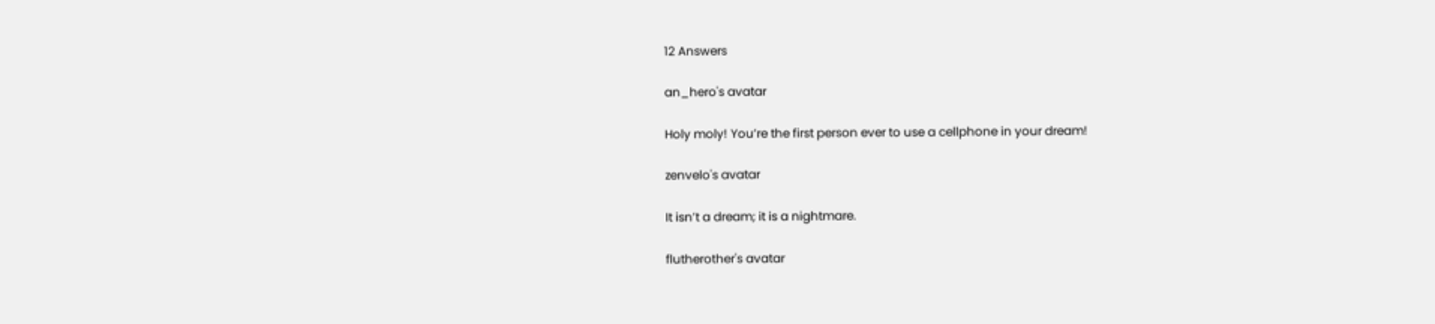12 Answers

an_hero's avatar

Holy moly! You’re the first person ever to use a cellphone in your dream!

zenvelo's avatar

It isn’t a dream; it is a nightmare.

flutherother's avatar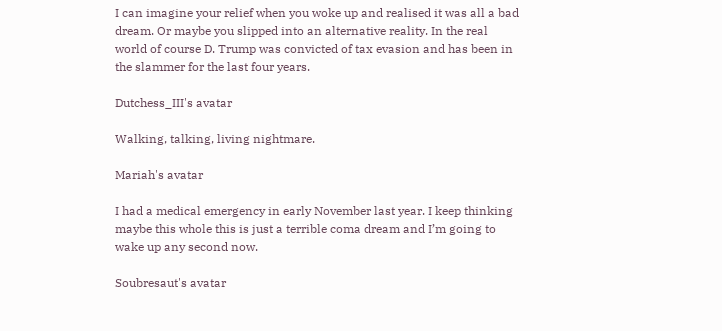I can imagine your relief when you woke up and realised it was all a bad dream. Or maybe you slipped into an alternative reality. In the real world of course D. Trump was convicted of tax evasion and has been in the slammer for the last four years.

Dutchess_III's avatar

Walking, talking, living nightmare.

Mariah's avatar

I had a medical emergency in early November last year. I keep thinking maybe this whole this is just a terrible coma dream and I’m going to wake up any second now.

Soubresaut's avatar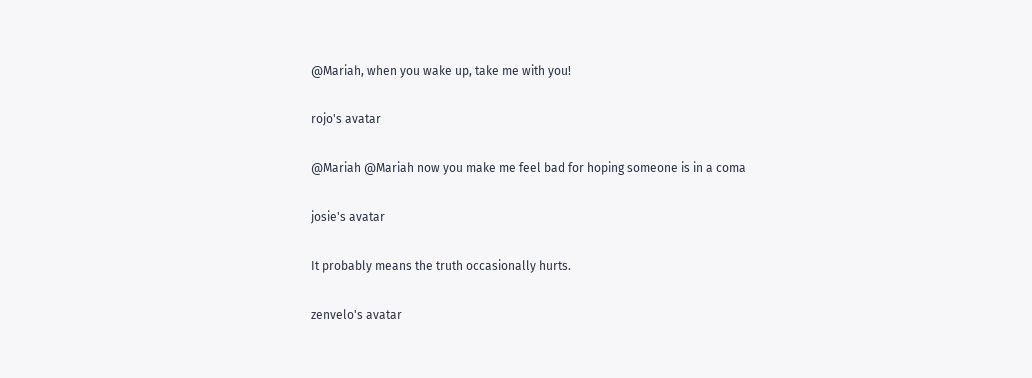@Mariah, when you wake up, take me with you!

rojo's avatar

@Mariah @Mariah now you make me feel bad for hoping someone is in a coma

josie's avatar

It probably means the truth occasionally hurts.

zenvelo's avatar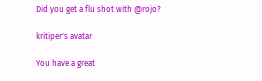Did you get a flu shot with @rojo?

kritiper's avatar

You have a great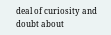deal of curiosity and doubt about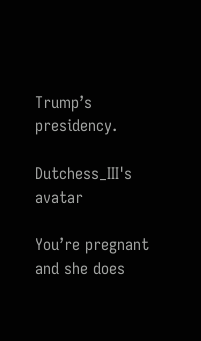Trump’s presidency.

Dutchess_III's avatar

You’re pregnant and she does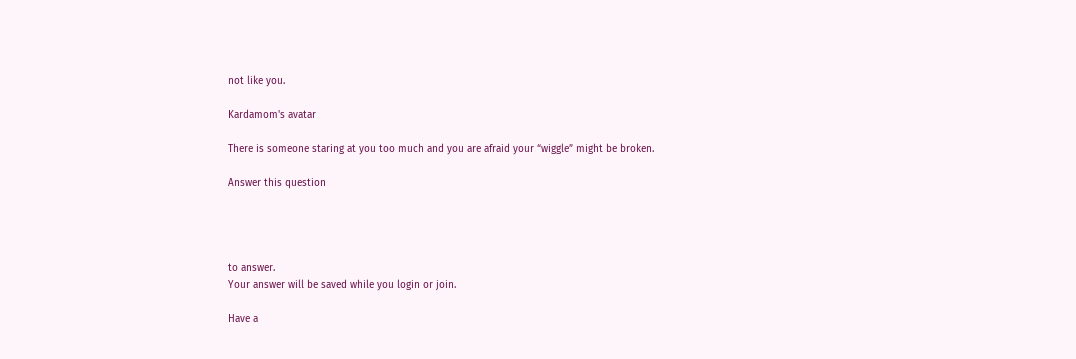not like you.

Kardamom's avatar

There is someone staring at you too much and you are afraid your “wiggle” might be broken.

Answer this question




to answer.
Your answer will be saved while you login or join.

Have a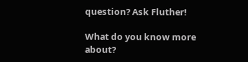question? Ask Fluther!

What do you know more about?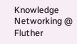Knowledge Networking @ Fluther